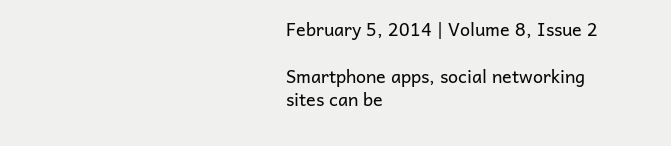February 5, 2014 | Volume 8, Issue 2

Smartphone apps, social networking sites can be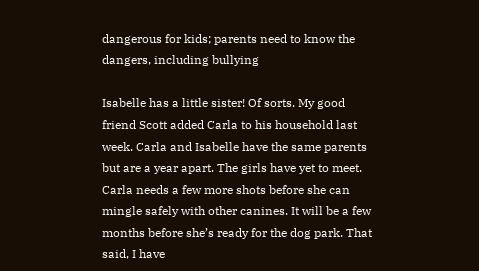dangerous for kids; parents need to know the dangers, including bullying

Isabelle has a little sister! Of sorts. My good friend Scott added Carla to his household last week. Carla and Isabelle have the same parents but are a year apart. The girls have yet to meet. Carla needs a few more shots before she can mingle safely with other canines. It will be a few months before she’s ready for the dog park. That said, I have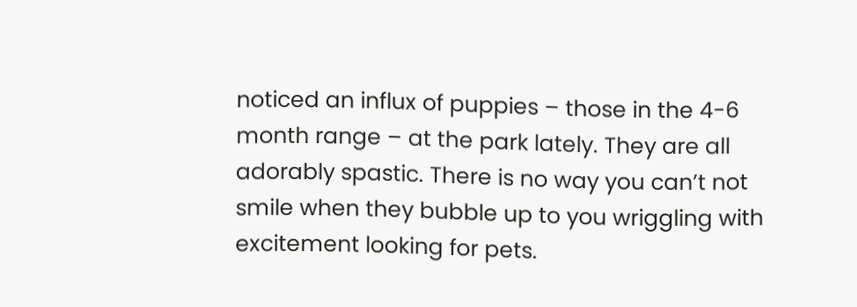noticed an influx of puppies – those in the 4-6 month range – at the park lately. They are all adorably spastic. There is no way you can’t not smile when they bubble up to you wriggling with excitement looking for pets.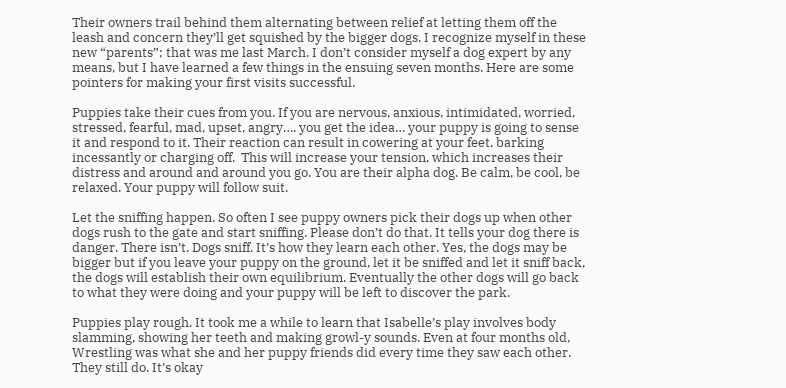Their owners trail behind them alternating between relief at letting them off the leash and concern they’ll get squished by the bigger dogs. I recognize myself in these new “parents”; that was me last March. I don’t consider myself a dog expert by any means, but I have learned a few things in the ensuing seven months. Here are some pointers for making your first visits successful.

Puppies take their cues from you. If you are nervous, anxious, intimidated, worried, stressed, fearful, mad, upset, angry…. you get the idea… your puppy is going to sense it and respond to it. Their reaction can result in cowering at your feet, barking incessantly or charging off.  This will increase your tension, which increases their distress and around and around you go. You are their alpha dog. Be calm, be cool, be relaxed. Your puppy will follow suit.

Let the sniffing happen. So often I see puppy owners pick their dogs up when other dogs rush to the gate and start sniffing. Please don’t do that. It tells your dog there is danger. There isn’t. Dogs sniff. It’s how they learn each other. Yes, the dogs may be bigger but if you leave your puppy on the ground, let it be sniffed and let it sniff back, the dogs will establish their own equilibrium. Eventually the other dogs will go back to what they were doing and your puppy will be left to discover the park.

Puppies play rough. It took me a while to learn that Isabelle’s play involves body slamming, showing her teeth and making growl-y sounds. Even at four months old, Wrestling was what she and her puppy friends did every time they saw each other. They still do. It’s okay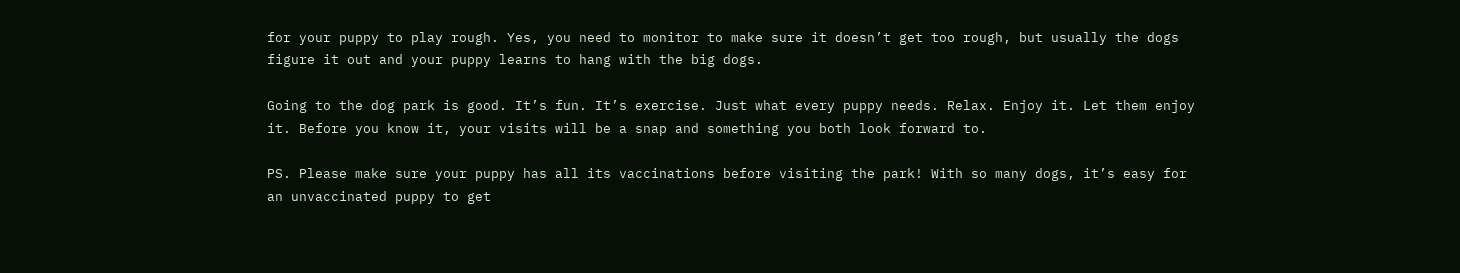for your puppy to play rough. Yes, you need to monitor to make sure it doesn’t get too rough, but usually the dogs figure it out and your puppy learns to hang with the big dogs.

Going to the dog park is good. It’s fun. It’s exercise. Just what every puppy needs. Relax. Enjoy it. Let them enjoy it. Before you know it, your visits will be a snap and something you both look forward to.

PS. Please make sure your puppy has all its vaccinations before visiting the park! With so many dogs, it’s easy for an unvaccinated puppy to get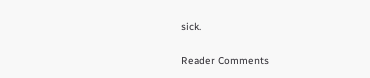sick.

Reader Comments